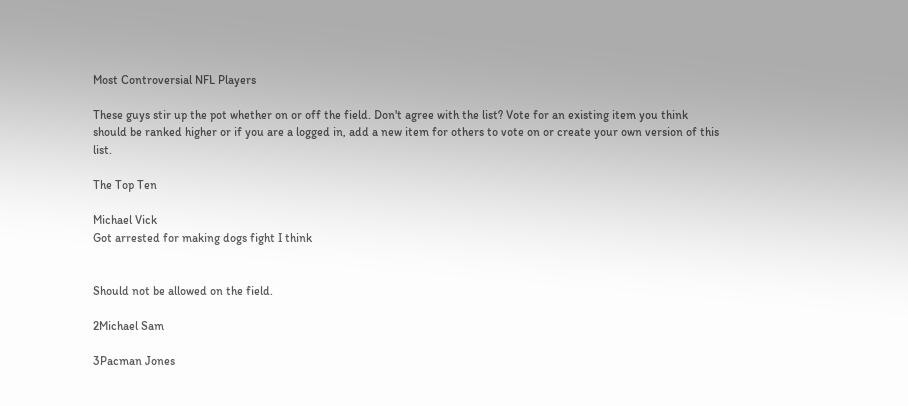Most Controversial NFL Players

These guys stir up the pot whether on or off the field. Don't agree with the list? Vote for an existing item you think should be ranked higher or if you are a logged in, add a new item for others to vote on or create your own version of this list.

The Top Ten

Michael Vick
Got arrested for making dogs fight I think


Should not be allowed on the field.

2Michael Sam

3Pacman Jones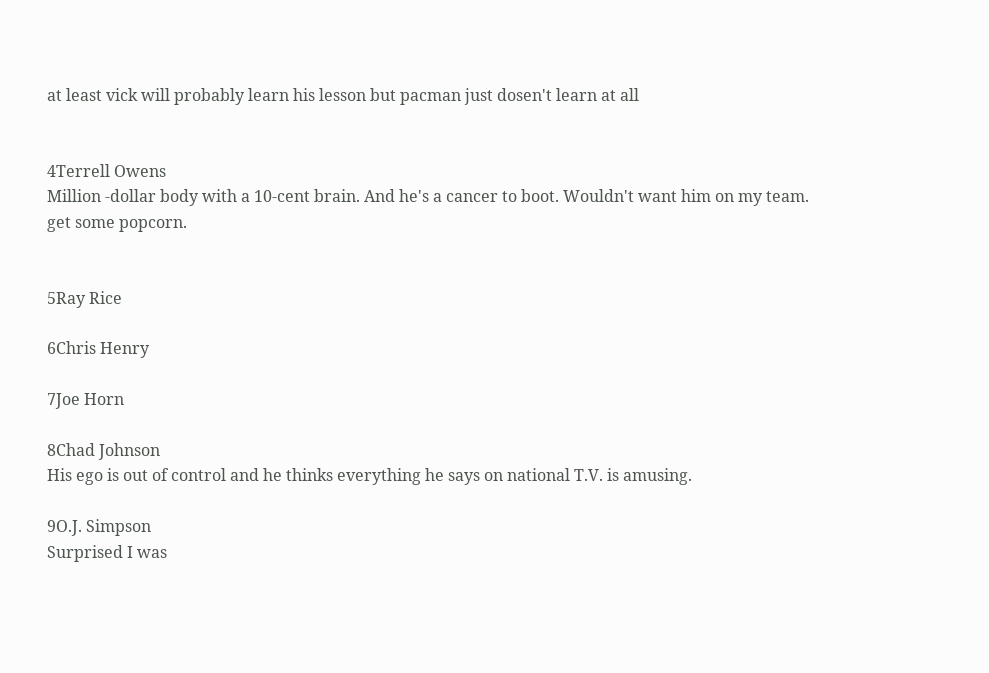at least vick will probably learn his lesson but pacman just dosen't learn at all


4Terrell Owens
Million -dollar body with a 10-cent brain. And he's a cancer to boot. Wouldn't want him on my team.
get some popcorn.


5Ray Rice

6Chris Henry

7Joe Horn

8Chad Johnson
His ego is out of control and he thinks everything he says on national T.V. is amusing.

9O.J. Simpson
Surprised I was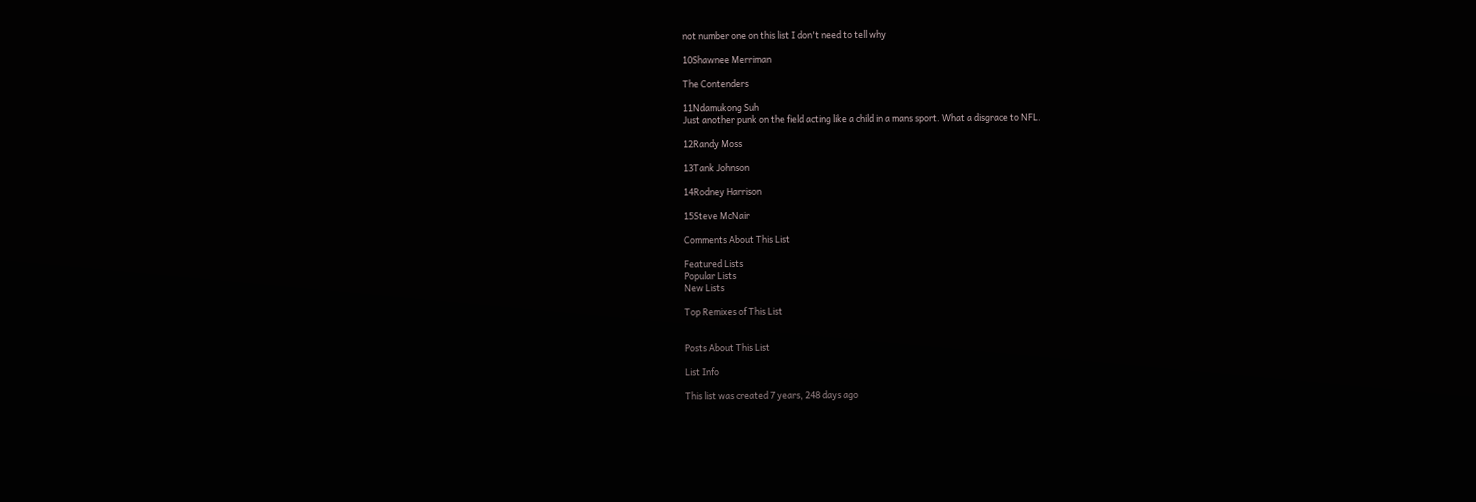not number one on this list I don't need to tell why

10Shawnee Merriman

The Contenders

11Ndamukong Suh
Just another punk on the field acting like a child in a mans sport. What a disgrace to NFL.

12Randy Moss

13Tank Johnson

14Rodney Harrison

15Steve McNair

Comments About This List

Featured Lists
Popular Lists
New Lists

Top Remixes of This List


Posts About This List

List Info

This list was created 7 years, 248 days ago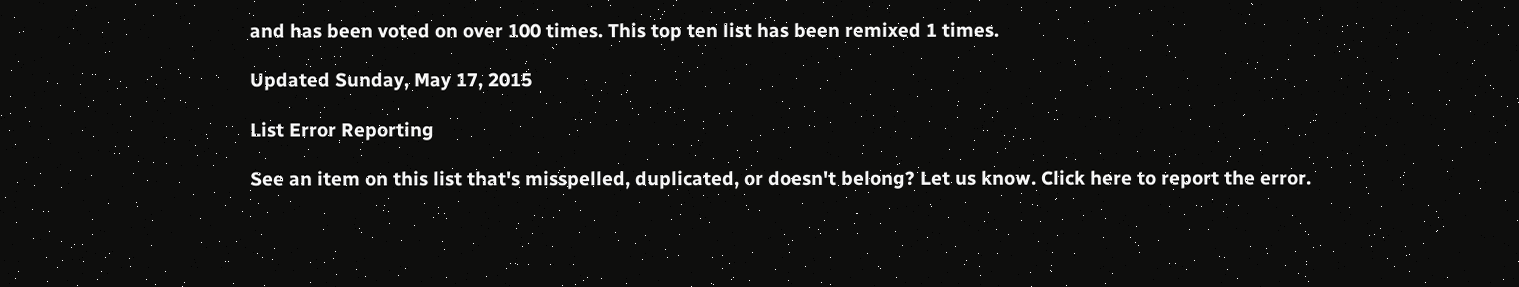and has been voted on over 100 times. This top ten list has been remixed 1 times.

Updated Sunday, May 17, 2015

List Error Reporting

See an item on this list that's misspelled, duplicated, or doesn't belong? Let us know. Click here to report the error.